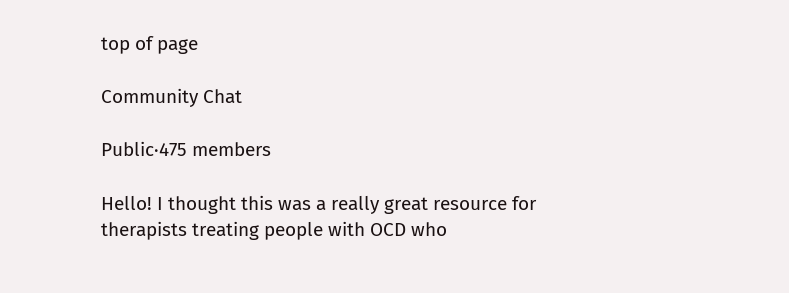top of page

Community Chat

Public·475 members

Hello! I thought this was a really great resource for therapists treating people with OCD who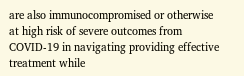are also immunocompromised or otherwise at high risk of severe outcomes from COVID-19 in navigating providing effective treatment while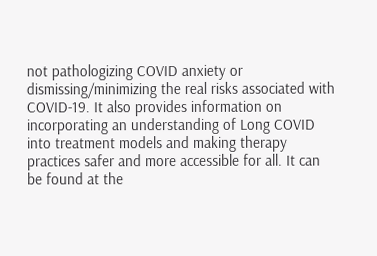not pathologizing COVID anxiety or dismissing/minimizing the real risks associated with COVID-19. It also provides information on incorporating an understanding of Long COVID into treatment models and making therapy practices safer and more accessible for all. It can be found at the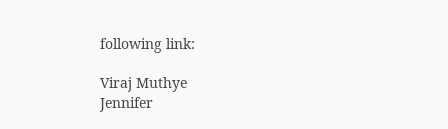following link:

Viraj Muthye
Jennifer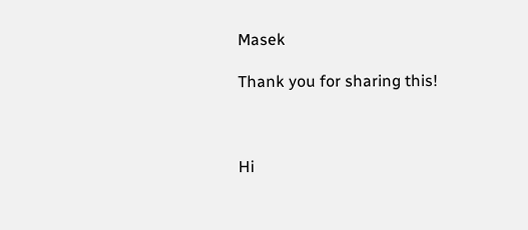Masek

Thank you for sharing this!



Hi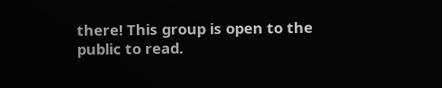there! This group is open to the public to read.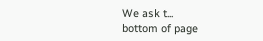We ask t...
bottom of page